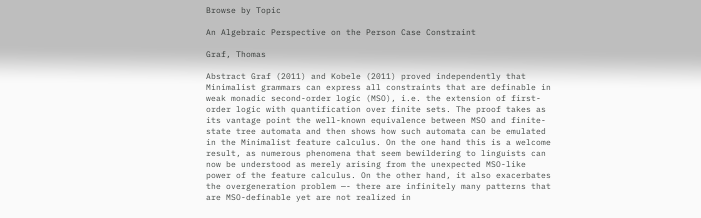Browse by Topic

An Algebraic Perspective on the Person Case Constraint

Graf, Thomas

Abstract Graf (2011) and Kobele (2011) proved independently that Minimalist grammars can express all constraints that are definable in weak monadic second-order logic (MSO), i.e. the extension of first-order logic with quantification over finite sets. The proof takes as its vantage point the well-known equivalence between MSO and finite-state tree automata and then shows how such automata can be emulated in the Minimalist feature calculus. On the one hand this is a welcome result, as numerous phenomena that seem bewildering to linguists can now be understood as merely arising from the unexpected MSO-like power of the feature calculus. On the other hand, it also exacerbates the overgeneration problem —- there are infinitely many patterns that are MSO-definable yet are not realized in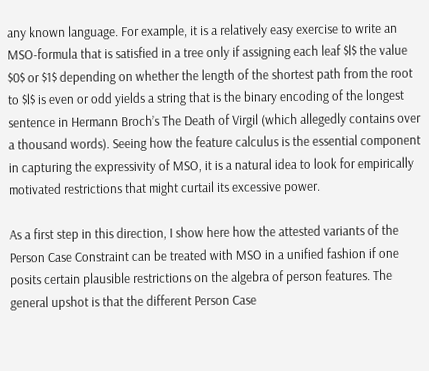any known language. For example, it is a relatively easy exercise to write an MSO-formula that is satisfied in a tree only if assigning each leaf $l$ the value $0$ or $1$ depending on whether the length of the shortest path from the root to $l$ is even or odd yields a string that is the binary encoding of the longest sentence in Hermann Broch’s The Death of Virgil (which allegedly contains over a thousand words). Seeing how the feature calculus is the essential component in capturing the expressivity of MSO, it is a natural idea to look for empirically motivated restrictions that might curtail its excessive power.

As a first step in this direction, I show here how the attested variants of the Person Case Constraint can be treated with MSO in a unified fashion if one posits certain plausible restrictions on the algebra of person features. The general upshot is that the different Person Case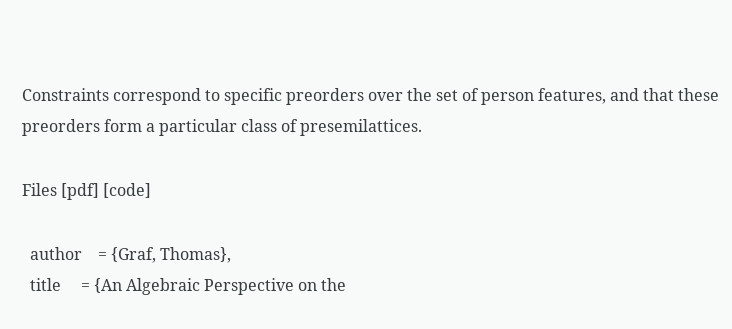Constraints correspond to specific preorders over the set of person features, and that these preorders form a particular class of presemilattices.

Files [pdf] [code]

  author    = {Graf, Thomas},
  title     = {An Algebraic Perspective on the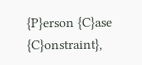{P}erson {C}ase {C}onstraint},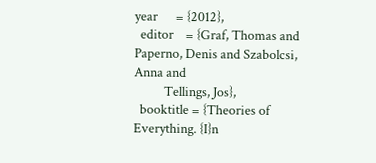year      = {2012},
  editor    = {Graf, Thomas and Paperno, Denis and Szabolcsi, Anna and
          Tellings, Jos},
  booktitle = {Theories of Everything. {I}n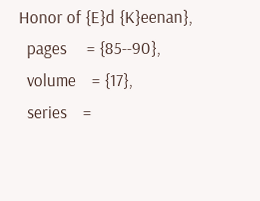Honor of {E}d {K}eenan},
  pages     = {85--90},
  volume    = {17},
  series    =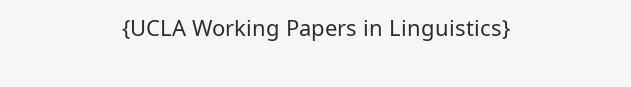{UCLA Working Papers in Linguistics}